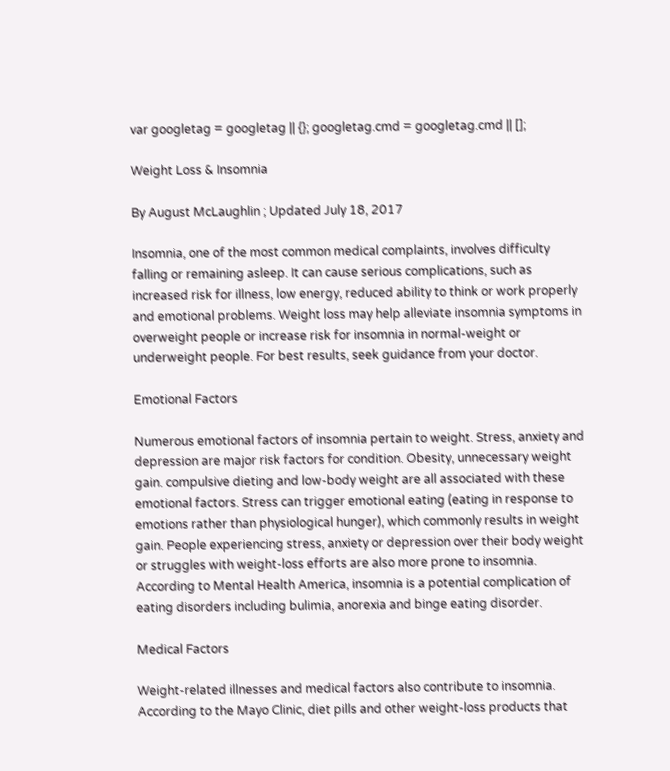var googletag = googletag || {}; googletag.cmd = googletag.cmd || [];

Weight Loss & Insomnia

By August McLaughlin ; Updated July 18, 2017

Insomnia, one of the most common medical complaints, involves difficulty falling or remaining asleep. It can cause serious complications, such as increased risk for illness, low energy, reduced ability to think or work properly and emotional problems. Weight loss may help alleviate insomnia symptoms in overweight people or increase risk for insomnia in normal-weight or underweight people. For best results, seek guidance from your doctor.

Emotional Factors

Numerous emotional factors of insomnia pertain to weight. Stress, anxiety and depression are major risk factors for condition. Obesity, unnecessary weight gain. compulsive dieting and low-body weight are all associated with these emotional factors. Stress can trigger emotional eating (eating in response to emotions rather than physiological hunger), which commonly results in weight gain. People experiencing stress, anxiety or depression over their body weight or struggles with weight-loss efforts are also more prone to insomnia. According to Mental Health America, insomnia is a potential complication of eating disorders including bulimia, anorexia and binge eating disorder.

Medical Factors

Weight-related illnesses and medical factors also contribute to insomnia. According to the Mayo Clinic, diet pills and other weight-loss products that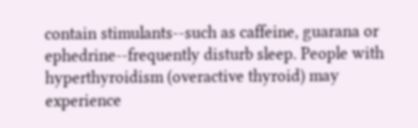contain stimulants--such as caffeine, guarana or ephedrine--frequently disturb sleep. People with hyperthyroidism (overactive thyroid) may experience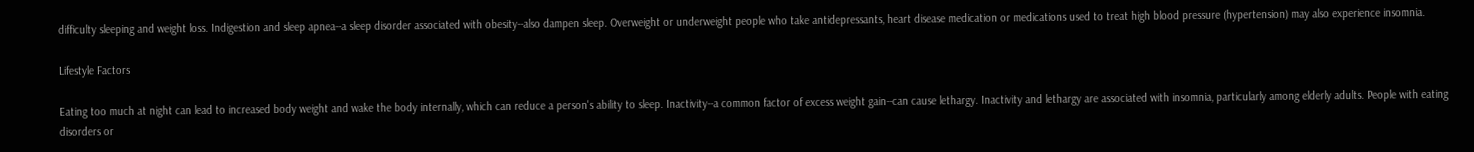difficulty sleeping and weight loss. Indigestion and sleep apnea--a sleep disorder associated with obesity--also dampen sleep. Overweight or underweight people who take antidepressants, heart disease medication or medications used to treat high blood pressure (hypertension) may also experience insomnia.

Lifestyle Factors

Eating too much at night can lead to increased body weight and wake the body internally, which can reduce a person's ability to sleep. Inactivity--a common factor of excess weight gain--can cause lethargy. Inactivity and lethargy are associated with insomnia, particularly among elderly adults. People with eating disorders or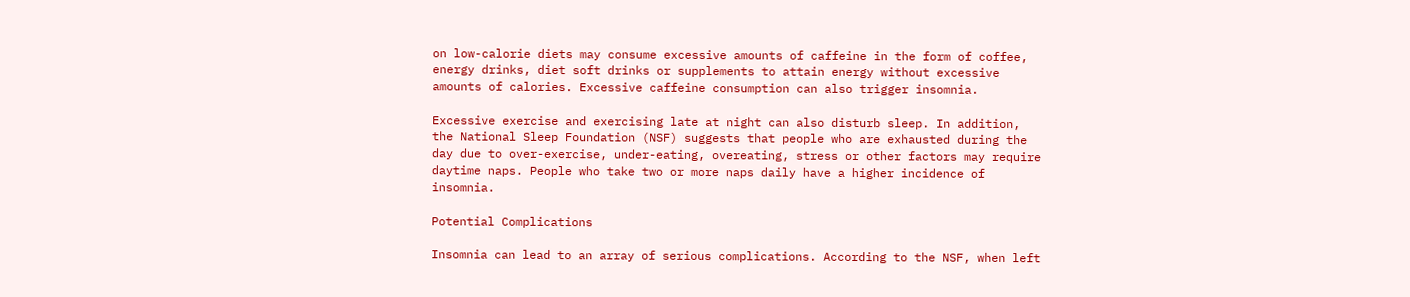on low-calorie diets may consume excessive amounts of caffeine in the form of coffee, energy drinks, diet soft drinks or supplements to attain energy without excessive amounts of calories. Excessive caffeine consumption can also trigger insomnia.

Excessive exercise and exercising late at night can also disturb sleep. In addition, the National Sleep Foundation (NSF) suggests that people who are exhausted during the day due to over-exercise, under-eating, overeating, stress or other factors may require daytime naps. People who take two or more naps daily have a higher incidence of insomnia.

Potential Complications

Insomnia can lead to an array of serious complications. According to the NSF, when left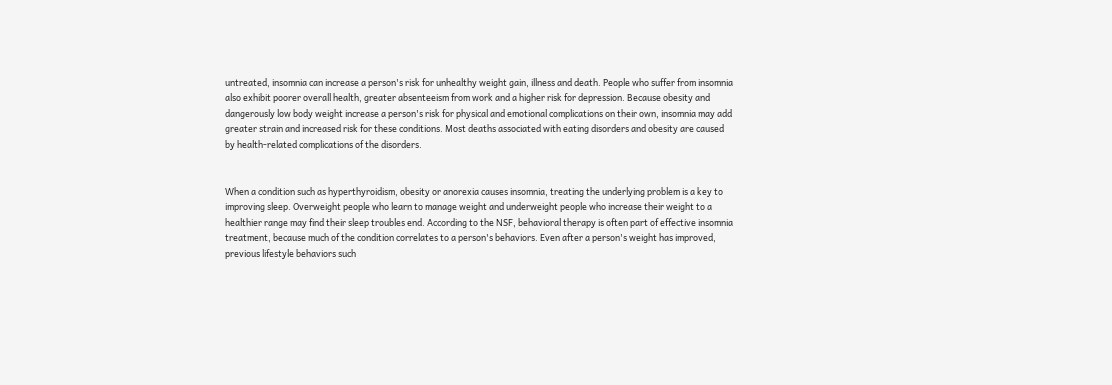untreated, insomnia can increase a person's risk for unhealthy weight gain, illness and death. People who suffer from insomnia also exhibit poorer overall health, greater absenteeism from work and a higher risk for depression. Because obesity and dangerously low body weight increase a person's risk for physical and emotional complications on their own, insomnia may add greater strain and increased risk for these conditions. Most deaths associated with eating disorders and obesity are caused by health-related complications of the disorders.


When a condition such as hyperthyroidism, obesity or anorexia causes insomnia, treating the underlying problem is a key to improving sleep. Overweight people who learn to manage weight and underweight people who increase their weight to a healthier range may find their sleep troubles end. According to the NSF, behavioral therapy is often part of effective insomnia treatment, because much of the condition correlates to a person's behaviors. Even after a person's weight has improved, previous lifestyle behaviors such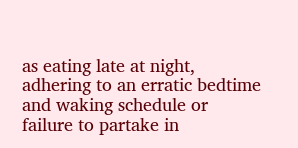as eating late at night, adhering to an erratic bedtime and waking schedule or failure to partake in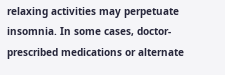relaxing activities may perpetuate insomnia. In some cases, doctor-prescribed medications or alternate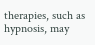therapies, such as hypnosis, may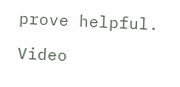prove helpful.

Video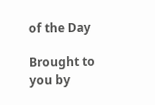of the Day

Brought to you by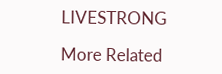LIVESTRONG

More Related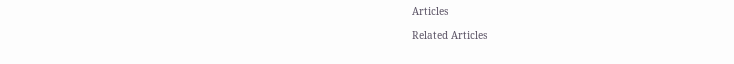Articles

Related Articles